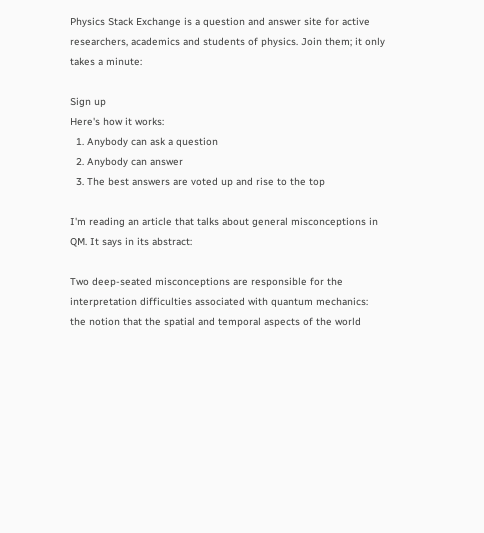Physics Stack Exchange is a question and answer site for active researchers, academics and students of physics. Join them; it only takes a minute:

Sign up
Here's how it works:
  1. Anybody can ask a question
  2. Anybody can answer
  3. The best answers are voted up and rise to the top

I'm reading an article that talks about general misconceptions in QM. It says in its abstract:

Two deep-seated misconceptions are responsible for the interpretation difficulties associated with quantum mechanics: the notion that the spatial and temporal aspects of the world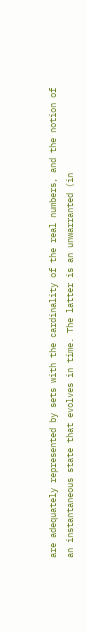are adequately represented by sets with the cardinality of the real numbers, and the notion of an instantaneous state that evolves in time. The latter is an unwarranted (in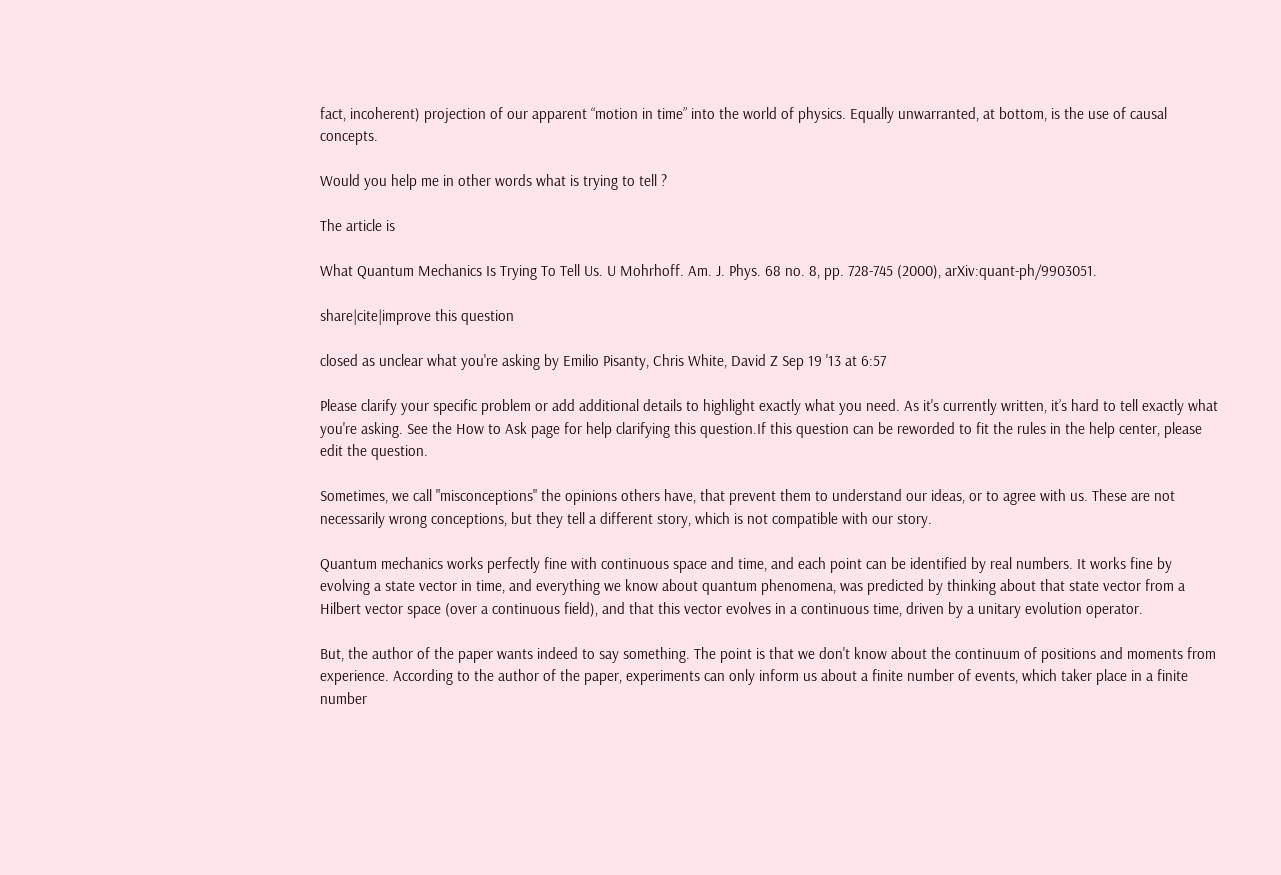fact, incoherent) projection of our apparent “motion in time” into the world of physics. Equally unwarranted, at bottom, is the use of causal concepts.

Would you help me in other words what is trying to tell ?

The article is

What Quantum Mechanics Is Trying To Tell Us. U Mohrhoff. Am. J. Phys. 68 no. 8, pp. 728-745 (2000), arXiv:quant-ph/9903051.

share|cite|improve this question

closed as unclear what you're asking by Emilio Pisanty, Chris White, David Z Sep 19 '13 at 6:57

Please clarify your specific problem or add additional details to highlight exactly what you need. As it's currently written, it’s hard to tell exactly what you're asking. See the How to Ask page for help clarifying this question.If this question can be reworded to fit the rules in the help center, please edit the question.

Sometimes, we call "misconceptions" the opinions others have, that prevent them to understand our ideas, or to agree with us. These are not necessarily wrong conceptions, but they tell a different story, which is not compatible with our story.

Quantum mechanics works perfectly fine with continuous space and time, and each point can be identified by real numbers. It works fine by evolving a state vector in time, and everything we know about quantum phenomena, was predicted by thinking about that state vector from a Hilbert vector space (over a continuous field), and that this vector evolves in a continuous time, driven by a unitary evolution operator.

But, the author of the paper wants indeed to say something. The point is that we don't know about the continuum of positions and moments from experience. According to the author of the paper, experiments can only inform us about a finite number of events, which taker place in a finite number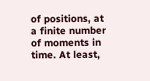of positions, at a finite number of moments in time. At least,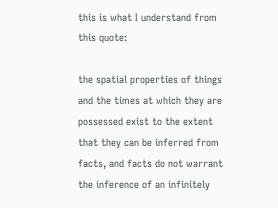this is what I understand from this quote:

the spatial properties of things and the times at which they are possessed exist to the extent that they can be inferred from facts, and facts do not warrant the inference of an infinitely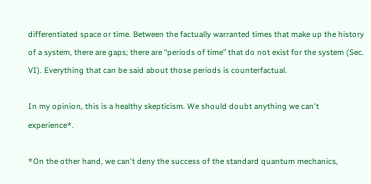differentiated space or time. Between the factually warranted times that make up the history of a system, there are gaps; there are “periods of time” that do not exist for the system (Sec. VI). Everything that can be said about those periods is counterfactual.

In my opinion, this is a healthy skepticism. We should doubt anything we can't experience*.

*On the other hand, we can't deny the success of the standard quantum mechanics,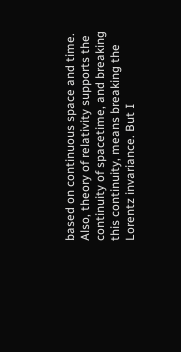based on continuous space and time. Also, theory of relativity supports the continuity of spacetime, and breaking this continuity, means breaking the Lorentz invariance. But I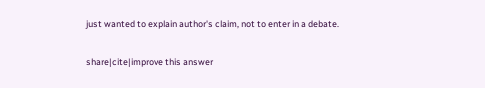just wanted to explain author's claim, not to enter in a debate.

share|cite|improve this answer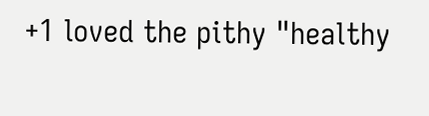+1 loved the pithy "healthy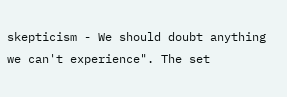skepticism - We should doubt anything we can't experience". The set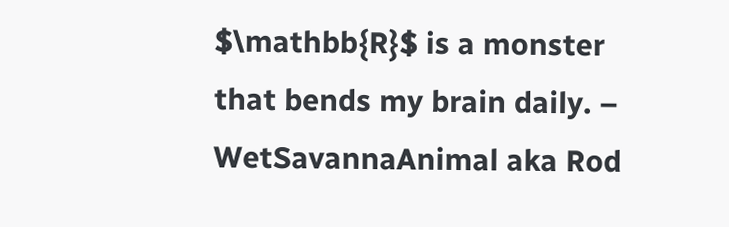$\mathbb{R}$ is a monster that bends my brain daily. – WetSavannaAnimal aka Rod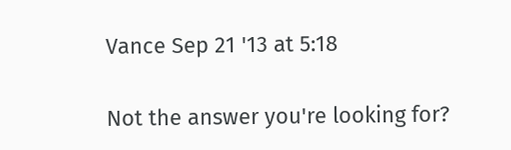Vance Sep 21 '13 at 5:18

Not the answer you're looking for?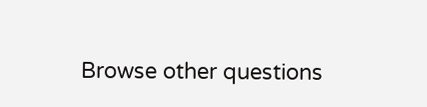Browse other questions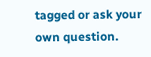tagged or ask your own question.